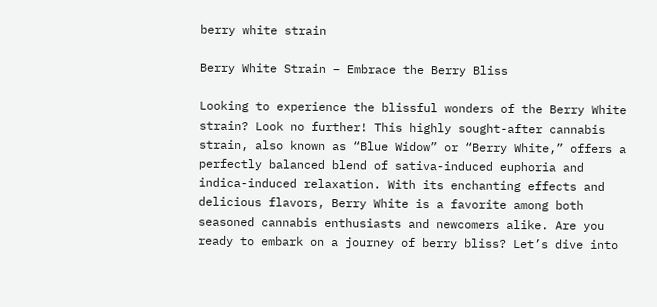berry white strain

Berry White Strain – Embrace the Berry Bliss

Looking to experience the blissful wonders of the Berry White strain? Look no further! This highly sought-after cannabis strain, also known as “Blue Widow” or “Berry White,” offers a perfectly balanced blend of sativa-induced euphoria and indica-induced relaxation. With its enchanting effects and delicious flavors, Berry White is a favorite among both seasoned cannabis enthusiasts and newcomers alike. Are you ready to embark on a journey of berry bliss? Let’s dive into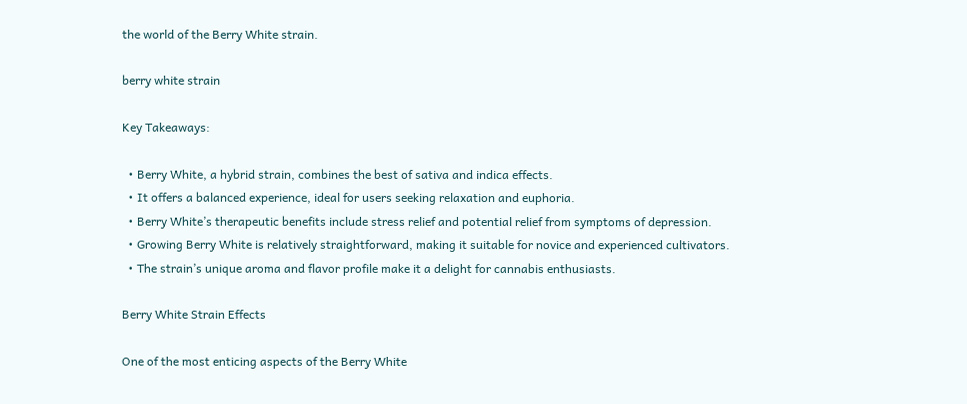the world of the Berry White strain.

berry white strain

Key Takeaways:

  • Berry White, a hybrid strain, combines the best of sativa and indica effects.
  • It offers a balanced experience, ideal for users seeking relaxation and euphoria.
  • Berry White’s therapeutic benefits include stress relief and potential relief from symptoms of depression.
  • Growing Berry White is relatively straightforward, making it suitable for novice and experienced cultivators.
  • The strain’s unique aroma and flavor profile make it a delight for cannabis enthusiasts.

Berry White Strain Effects

One of the most enticing aspects of the Berry White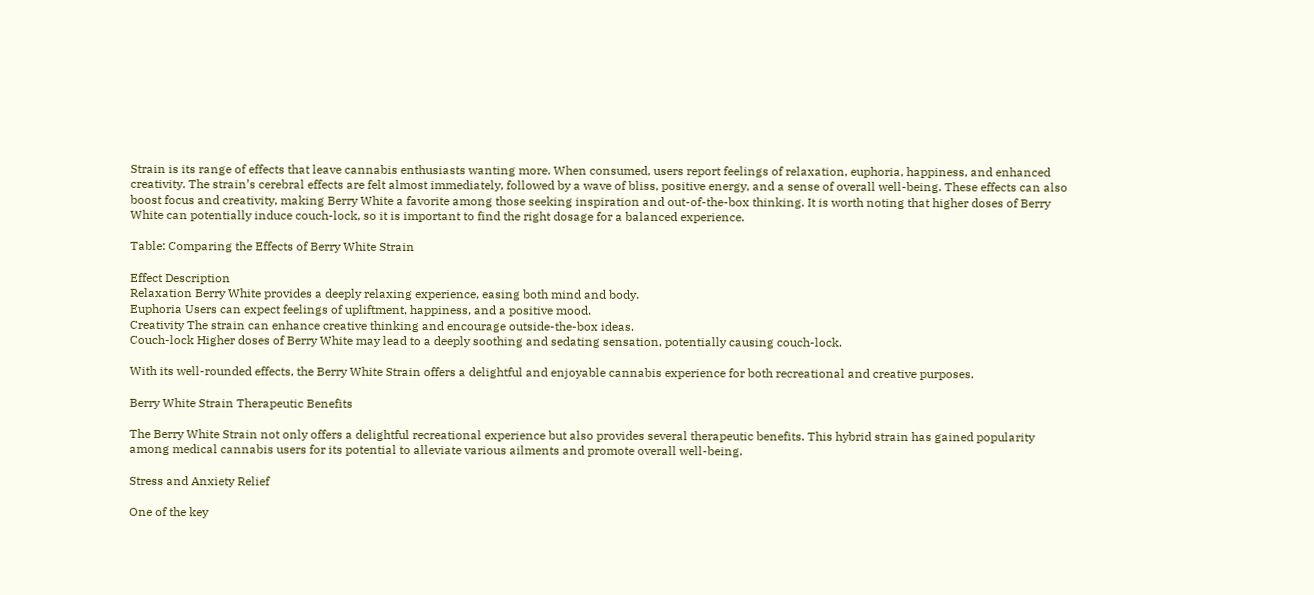Strain is its range of effects that leave cannabis enthusiasts wanting more. When consumed, users report feelings of relaxation, euphoria, happiness, and enhanced creativity. The strain’s cerebral effects are felt almost immediately, followed by a wave of bliss, positive energy, and a sense of overall well-being. These effects can also boost focus and creativity, making Berry White a favorite among those seeking inspiration and out-of-the-box thinking. It is worth noting that higher doses of Berry White can potentially induce couch-lock, so it is important to find the right dosage for a balanced experience.

Table: Comparing the Effects of Berry White Strain

Effect Description
Relaxation Berry White provides a deeply relaxing experience, easing both mind and body.
Euphoria Users can expect feelings of upliftment, happiness, and a positive mood.
Creativity The strain can enhance creative thinking and encourage outside-the-box ideas.
Couch-lock Higher doses of Berry White may lead to a deeply soothing and sedating sensation, potentially causing couch-lock.

With its well-rounded effects, the Berry White Strain offers a delightful and enjoyable cannabis experience for both recreational and creative purposes.

Berry White Strain Therapeutic Benefits

The Berry White Strain not only offers a delightful recreational experience but also provides several therapeutic benefits. This hybrid strain has gained popularity among medical cannabis users for its potential to alleviate various ailments and promote overall well-being.

Stress and Anxiety Relief

One of the key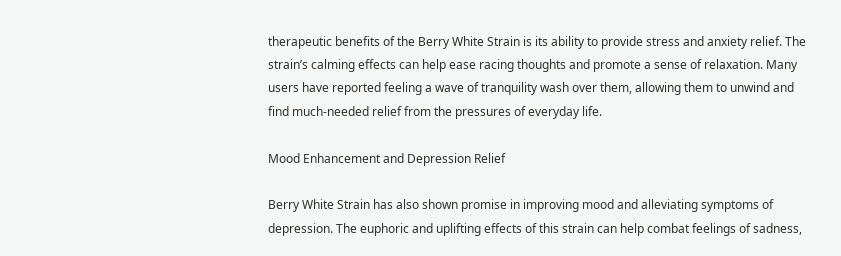therapeutic benefits of the Berry White Strain is its ability to provide stress and anxiety relief. The strain’s calming effects can help ease racing thoughts and promote a sense of relaxation. Many users have reported feeling a wave of tranquility wash over them, allowing them to unwind and find much-needed relief from the pressures of everyday life.

Mood Enhancement and Depression Relief

Berry White Strain has also shown promise in improving mood and alleviating symptoms of depression. The euphoric and uplifting effects of this strain can help combat feelings of sadness,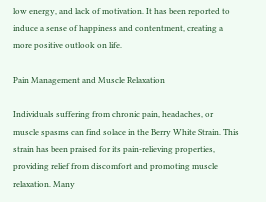low energy, and lack of motivation. It has been reported to induce a sense of happiness and contentment, creating a more positive outlook on life.

Pain Management and Muscle Relaxation

Individuals suffering from chronic pain, headaches, or muscle spasms can find solace in the Berry White Strain. This strain has been praised for its pain-relieving properties, providing relief from discomfort and promoting muscle relaxation. Many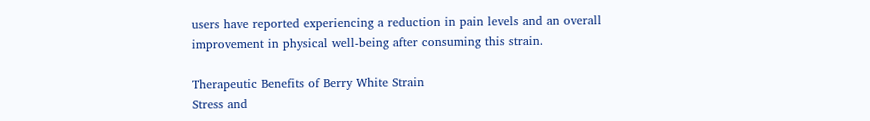users have reported experiencing a reduction in pain levels and an overall improvement in physical well-being after consuming this strain.

Therapeutic Benefits of Berry White Strain
Stress and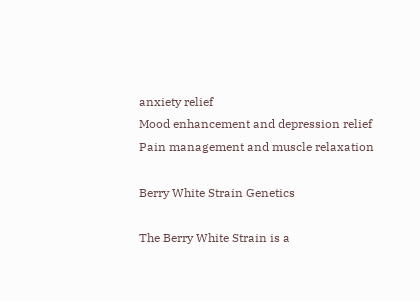anxiety relief
Mood enhancement and depression relief
Pain management and muscle relaxation

Berry White Strain Genetics

The Berry White Strain is a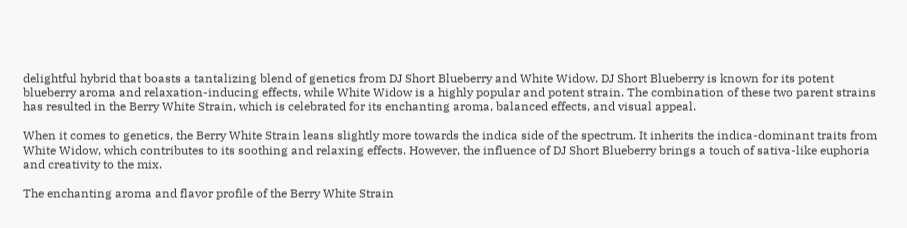delightful hybrid that boasts a tantalizing blend of genetics from DJ Short Blueberry and White Widow. DJ Short Blueberry is known for its potent blueberry aroma and relaxation-inducing effects, while White Widow is a highly popular and potent strain. The combination of these two parent strains has resulted in the Berry White Strain, which is celebrated for its enchanting aroma, balanced effects, and visual appeal.

When it comes to genetics, the Berry White Strain leans slightly more towards the indica side of the spectrum. It inherits the indica-dominant traits from White Widow, which contributes to its soothing and relaxing effects. However, the influence of DJ Short Blueberry brings a touch of sativa-like euphoria and creativity to the mix.

The enchanting aroma and flavor profile of the Berry White Strain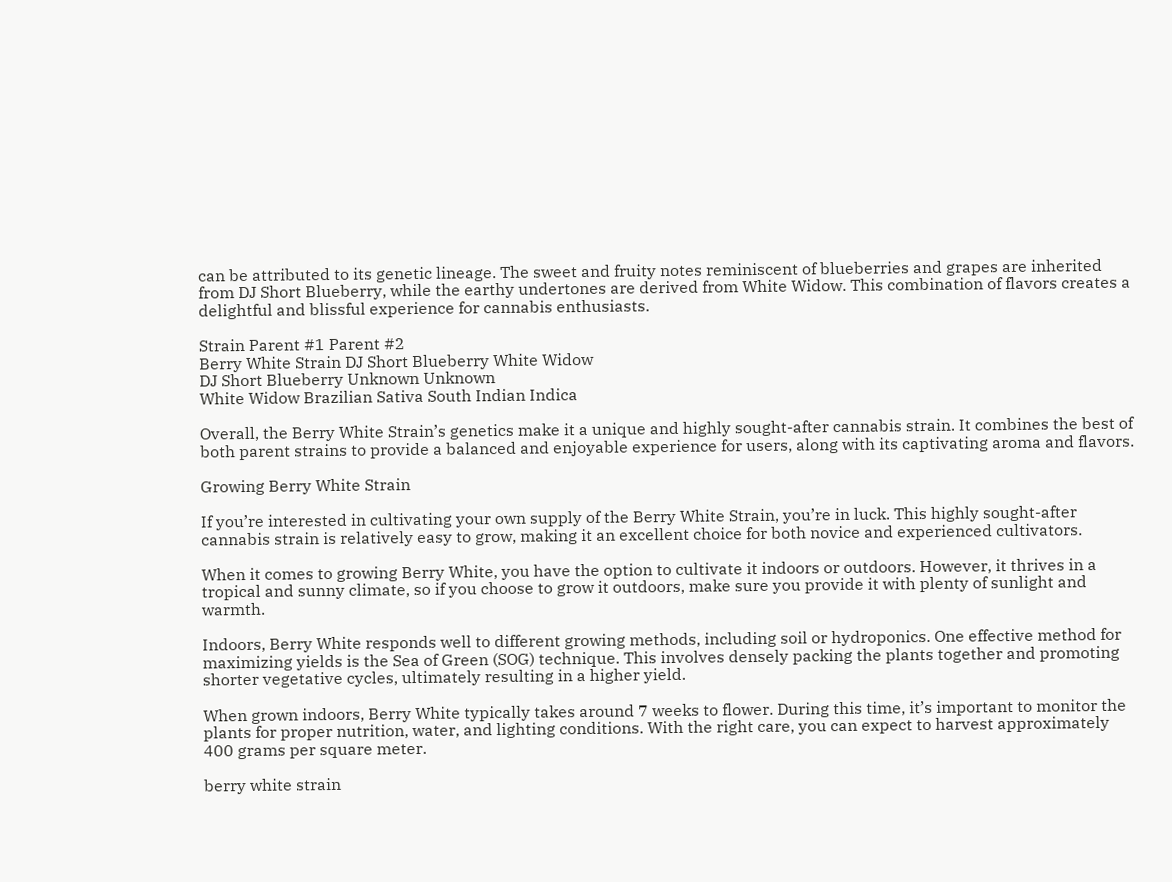can be attributed to its genetic lineage. The sweet and fruity notes reminiscent of blueberries and grapes are inherited from DJ Short Blueberry, while the earthy undertones are derived from White Widow. This combination of flavors creates a delightful and blissful experience for cannabis enthusiasts.

Strain Parent #1 Parent #2
Berry White Strain DJ Short Blueberry White Widow
DJ Short Blueberry Unknown Unknown
White Widow Brazilian Sativa South Indian Indica

Overall, the Berry White Strain’s genetics make it a unique and highly sought-after cannabis strain. It combines the best of both parent strains to provide a balanced and enjoyable experience for users, along with its captivating aroma and flavors.

Growing Berry White Strain

If you’re interested in cultivating your own supply of the Berry White Strain, you’re in luck. This highly sought-after cannabis strain is relatively easy to grow, making it an excellent choice for both novice and experienced cultivators.

When it comes to growing Berry White, you have the option to cultivate it indoors or outdoors. However, it thrives in a tropical and sunny climate, so if you choose to grow it outdoors, make sure you provide it with plenty of sunlight and warmth.

Indoors, Berry White responds well to different growing methods, including soil or hydroponics. One effective method for maximizing yields is the Sea of Green (SOG) technique. This involves densely packing the plants together and promoting shorter vegetative cycles, ultimately resulting in a higher yield.

When grown indoors, Berry White typically takes around 7 weeks to flower. During this time, it’s important to monitor the plants for proper nutrition, water, and lighting conditions. With the right care, you can expect to harvest approximately 400 grams per square meter.

berry white strain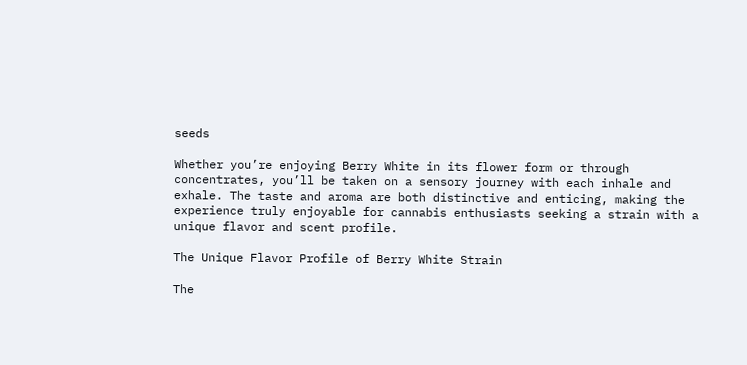seeds

Whether you’re enjoying Berry White in its flower form or through concentrates, you’ll be taken on a sensory journey with each inhale and exhale. The taste and aroma are both distinctive and enticing, making the experience truly enjoyable for cannabis enthusiasts seeking a strain with a unique flavor and scent profile.

The Unique Flavor Profile of Berry White Strain

The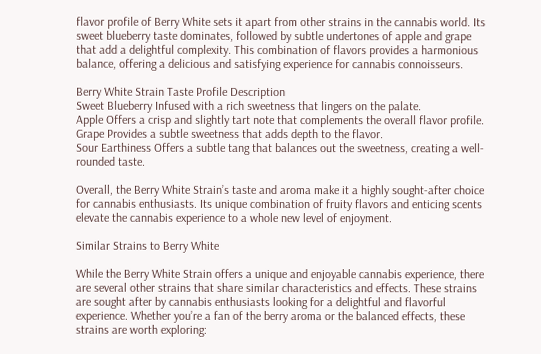flavor profile of Berry White sets it apart from other strains in the cannabis world. Its sweet blueberry taste dominates, followed by subtle undertones of apple and grape that add a delightful complexity. This combination of flavors provides a harmonious balance, offering a delicious and satisfying experience for cannabis connoisseurs.

Berry White Strain Taste Profile Description
Sweet Blueberry Infused with a rich sweetness that lingers on the palate.
Apple Offers a crisp and slightly tart note that complements the overall flavor profile.
Grape Provides a subtle sweetness that adds depth to the flavor.
Sour Earthiness Offers a subtle tang that balances out the sweetness, creating a well-rounded taste.

Overall, the Berry White Strain’s taste and aroma make it a highly sought-after choice for cannabis enthusiasts. Its unique combination of fruity flavors and enticing scents elevate the cannabis experience to a whole new level of enjoyment.

Similar Strains to Berry White

While the Berry White Strain offers a unique and enjoyable cannabis experience, there are several other strains that share similar characteristics and effects. These strains are sought after by cannabis enthusiasts looking for a delightful and flavorful experience. Whether you’re a fan of the berry aroma or the balanced effects, these strains are worth exploring: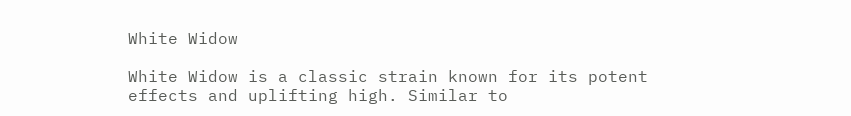White Widow

White Widow is a classic strain known for its potent effects and uplifting high. Similar to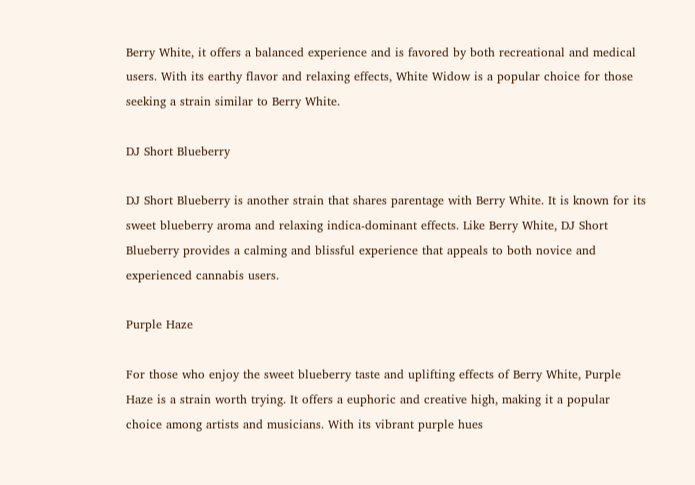Berry White, it offers a balanced experience and is favored by both recreational and medical users. With its earthy flavor and relaxing effects, White Widow is a popular choice for those seeking a strain similar to Berry White.

DJ Short Blueberry

DJ Short Blueberry is another strain that shares parentage with Berry White. It is known for its sweet blueberry aroma and relaxing indica-dominant effects. Like Berry White, DJ Short Blueberry provides a calming and blissful experience that appeals to both novice and experienced cannabis users.

Purple Haze

For those who enjoy the sweet blueberry taste and uplifting effects of Berry White, Purple Haze is a strain worth trying. It offers a euphoric and creative high, making it a popular choice among artists and musicians. With its vibrant purple hues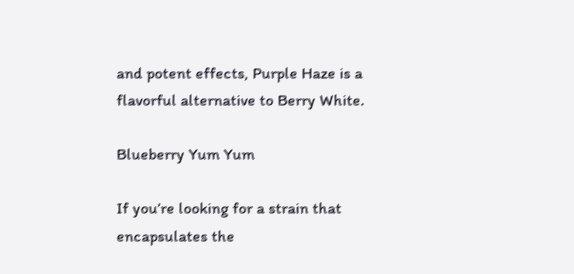and potent effects, Purple Haze is a flavorful alternative to Berry White.

Blueberry Yum Yum

If you’re looking for a strain that encapsulates the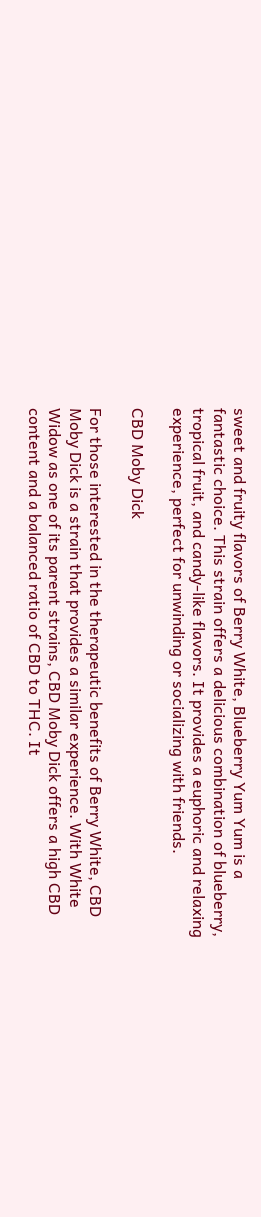sweet and fruity flavors of Berry White, Blueberry Yum Yum is a fantastic choice. This strain offers a delicious combination of blueberry, tropical fruit, and candy-like flavors. It provides a euphoric and relaxing experience, perfect for unwinding or socializing with friends.

CBD Moby Dick

For those interested in the therapeutic benefits of Berry White, CBD Moby Dick is a strain that provides a similar experience. With White Widow as one of its parent strains, CBD Moby Dick offers a high CBD content and a balanced ratio of CBD to THC. It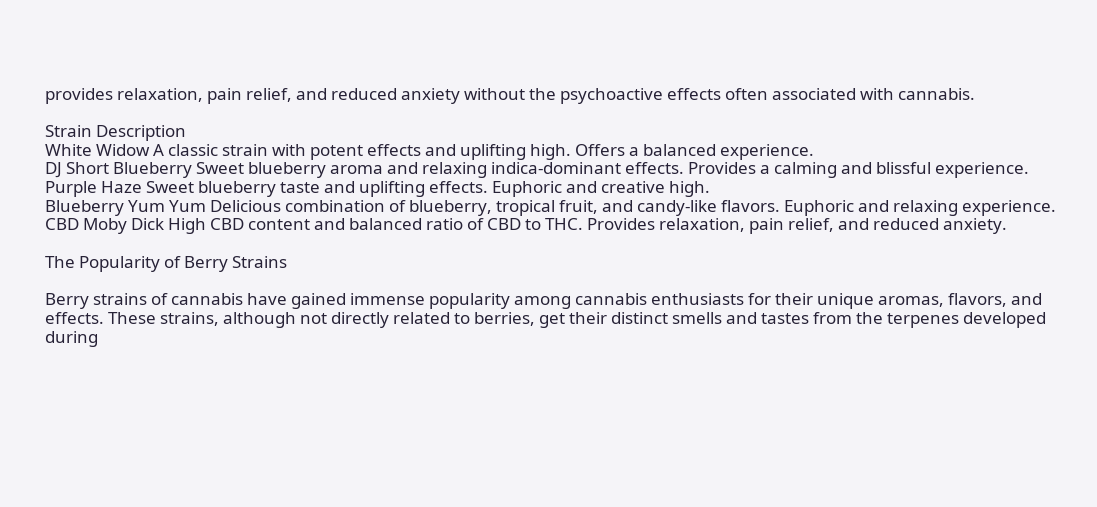provides relaxation, pain relief, and reduced anxiety without the psychoactive effects often associated with cannabis.

Strain Description
White Widow A classic strain with potent effects and uplifting high. Offers a balanced experience.
DJ Short Blueberry Sweet blueberry aroma and relaxing indica-dominant effects. Provides a calming and blissful experience.
Purple Haze Sweet blueberry taste and uplifting effects. Euphoric and creative high.
Blueberry Yum Yum Delicious combination of blueberry, tropical fruit, and candy-like flavors. Euphoric and relaxing experience.
CBD Moby Dick High CBD content and balanced ratio of CBD to THC. Provides relaxation, pain relief, and reduced anxiety.

The Popularity of Berry Strains

Berry strains of cannabis have gained immense popularity among cannabis enthusiasts for their unique aromas, flavors, and effects. These strains, although not directly related to berries, get their distinct smells and tastes from the terpenes developed during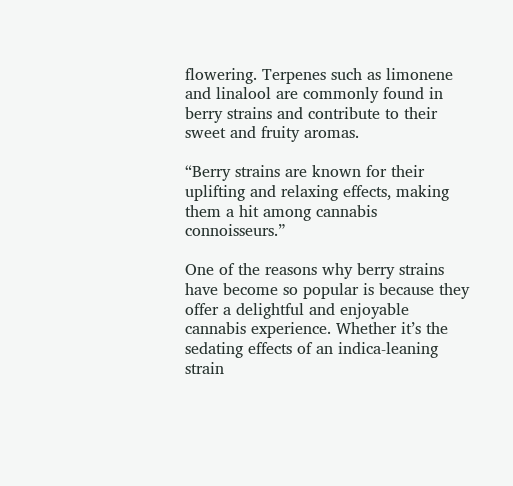flowering. Terpenes such as limonene and linalool are commonly found in berry strains and contribute to their sweet and fruity aromas.

“Berry strains are known for their uplifting and relaxing effects, making them a hit among cannabis connoisseurs.”

One of the reasons why berry strains have become so popular is because they offer a delightful and enjoyable cannabis experience. Whether it’s the sedating effects of an indica-leaning strain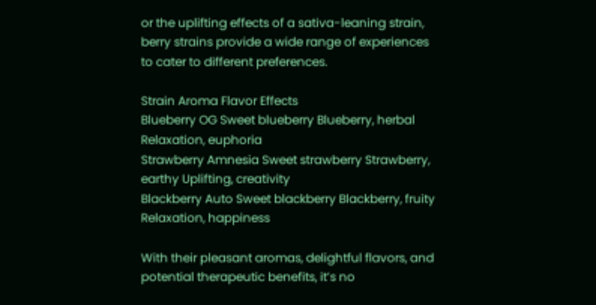or the uplifting effects of a sativa-leaning strain, berry strains provide a wide range of experiences to cater to different preferences.

Strain Aroma Flavor Effects
Blueberry OG Sweet blueberry Blueberry, herbal Relaxation, euphoria
Strawberry Amnesia Sweet strawberry Strawberry, earthy Uplifting, creativity
Blackberry Auto Sweet blackberry Blackberry, fruity Relaxation, happiness

With their pleasant aromas, delightful flavors, and potential therapeutic benefits, it’s no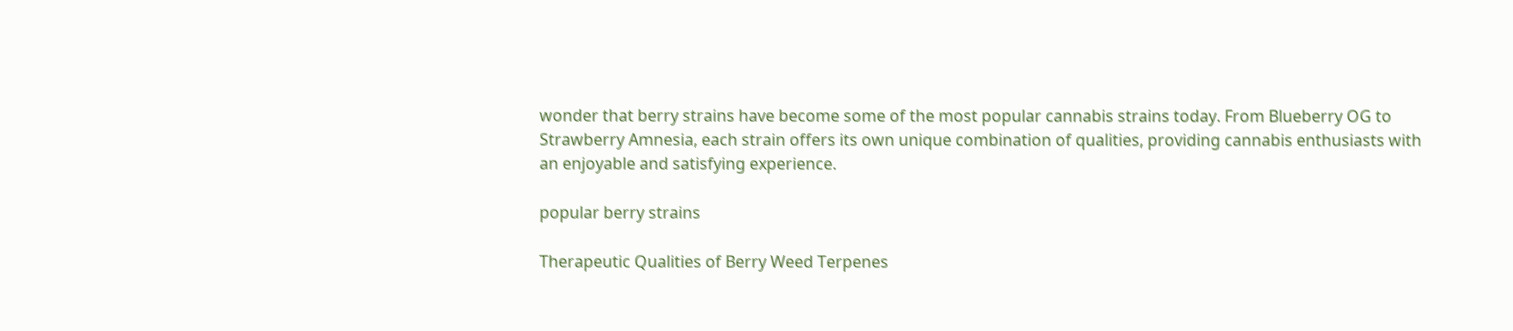wonder that berry strains have become some of the most popular cannabis strains today. From Blueberry OG to Strawberry Amnesia, each strain offers its own unique combination of qualities, providing cannabis enthusiasts with an enjoyable and satisfying experience.

popular berry strains

Therapeutic Qualities of Berry Weed Terpenes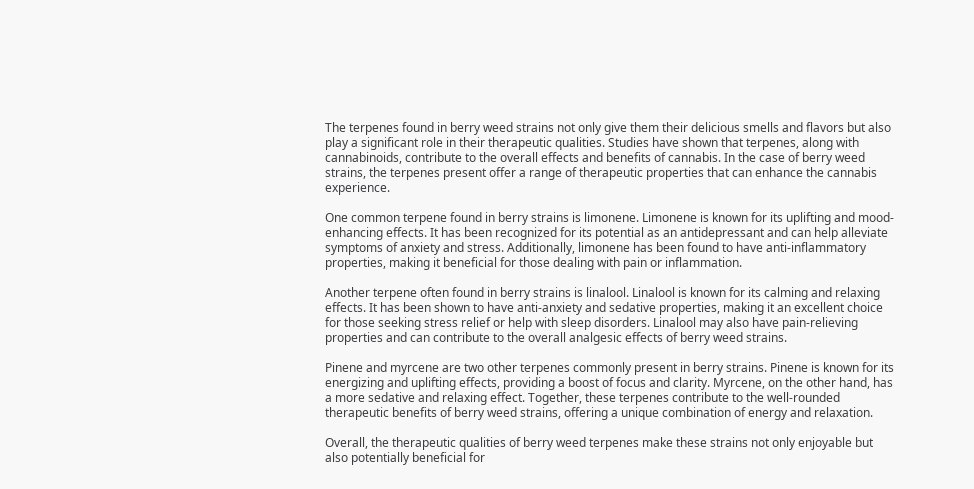The terpenes found in berry weed strains not only give them their delicious smells and flavors but also play a significant role in their therapeutic qualities. Studies have shown that terpenes, along with cannabinoids, contribute to the overall effects and benefits of cannabis. In the case of berry weed strains, the terpenes present offer a range of therapeutic properties that can enhance the cannabis experience.

One common terpene found in berry strains is limonene. Limonene is known for its uplifting and mood-enhancing effects. It has been recognized for its potential as an antidepressant and can help alleviate symptoms of anxiety and stress. Additionally, limonene has been found to have anti-inflammatory properties, making it beneficial for those dealing with pain or inflammation.

Another terpene often found in berry strains is linalool. Linalool is known for its calming and relaxing effects. It has been shown to have anti-anxiety and sedative properties, making it an excellent choice for those seeking stress relief or help with sleep disorders. Linalool may also have pain-relieving properties and can contribute to the overall analgesic effects of berry weed strains.

Pinene and myrcene are two other terpenes commonly present in berry strains. Pinene is known for its energizing and uplifting effects, providing a boost of focus and clarity. Myrcene, on the other hand, has a more sedative and relaxing effect. Together, these terpenes contribute to the well-rounded therapeutic benefits of berry weed strains, offering a unique combination of energy and relaxation.

Overall, the therapeutic qualities of berry weed terpenes make these strains not only enjoyable but also potentially beneficial for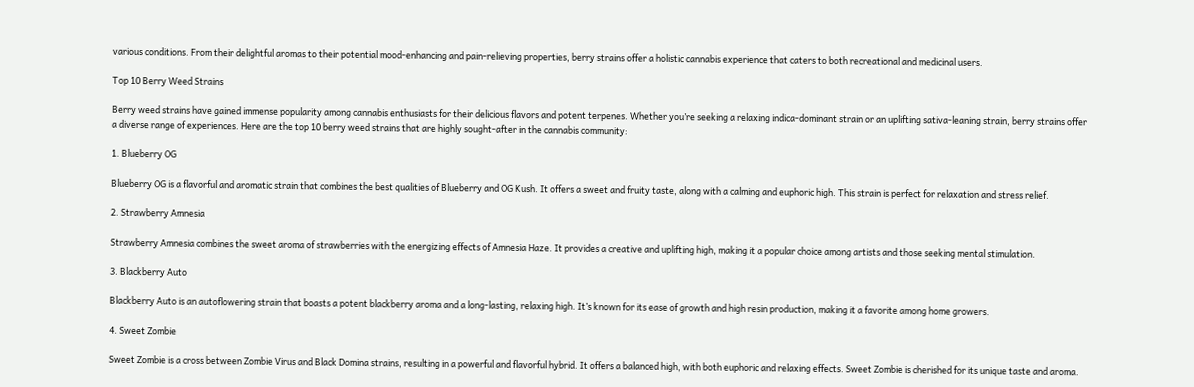various conditions. From their delightful aromas to their potential mood-enhancing and pain-relieving properties, berry strains offer a holistic cannabis experience that caters to both recreational and medicinal users.

Top 10 Berry Weed Strains

Berry weed strains have gained immense popularity among cannabis enthusiasts for their delicious flavors and potent terpenes. Whether you’re seeking a relaxing indica-dominant strain or an uplifting sativa-leaning strain, berry strains offer a diverse range of experiences. Here are the top 10 berry weed strains that are highly sought-after in the cannabis community:

1. Blueberry OG

Blueberry OG is a flavorful and aromatic strain that combines the best qualities of Blueberry and OG Kush. It offers a sweet and fruity taste, along with a calming and euphoric high. This strain is perfect for relaxation and stress relief.

2. Strawberry Amnesia

Strawberry Amnesia combines the sweet aroma of strawberries with the energizing effects of Amnesia Haze. It provides a creative and uplifting high, making it a popular choice among artists and those seeking mental stimulation.

3. Blackberry Auto

Blackberry Auto is an autoflowering strain that boasts a potent blackberry aroma and a long-lasting, relaxing high. It’s known for its ease of growth and high resin production, making it a favorite among home growers.

4. Sweet Zombie

Sweet Zombie is a cross between Zombie Virus and Black Domina strains, resulting in a powerful and flavorful hybrid. It offers a balanced high, with both euphoric and relaxing effects. Sweet Zombie is cherished for its unique taste and aroma.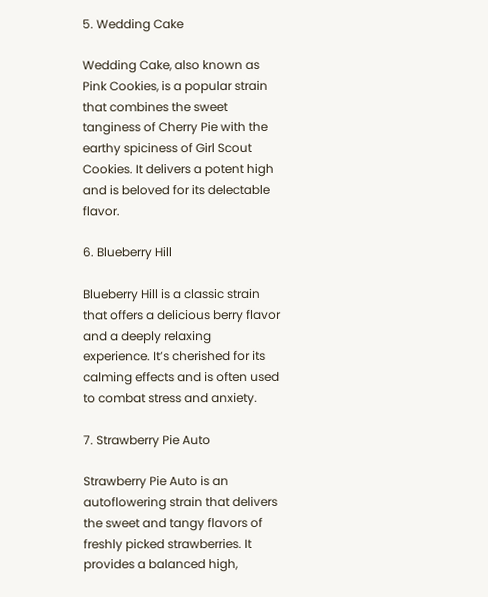5. Wedding Cake

Wedding Cake, also known as Pink Cookies, is a popular strain that combines the sweet tanginess of Cherry Pie with the earthy spiciness of Girl Scout Cookies. It delivers a potent high and is beloved for its delectable flavor.

6. Blueberry Hill

Blueberry Hill is a classic strain that offers a delicious berry flavor and a deeply relaxing experience. It’s cherished for its calming effects and is often used to combat stress and anxiety.

7. Strawberry Pie Auto

Strawberry Pie Auto is an autoflowering strain that delivers the sweet and tangy flavors of freshly picked strawberries. It provides a balanced high,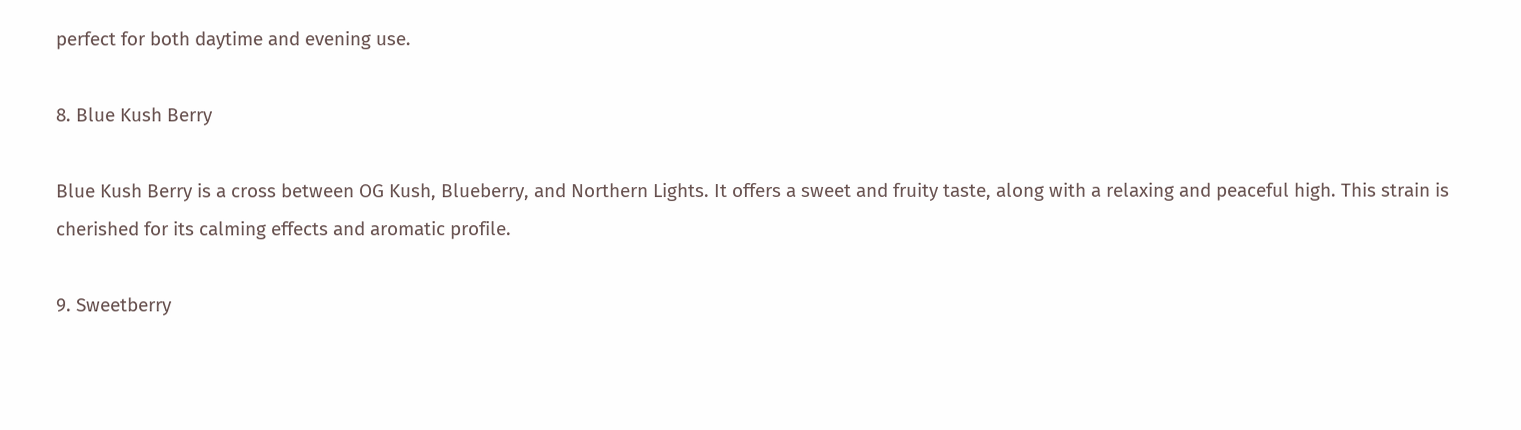perfect for both daytime and evening use.

8. Blue Kush Berry

Blue Kush Berry is a cross between OG Kush, Blueberry, and Northern Lights. It offers a sweet and fruity taste, along with a relaxing and peaceful high. This strain is cherished for its calming effects and aromatic profile.

9. Sweetberry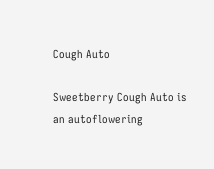Cough Auto

Sweetberry Cough Auto is an autoflowering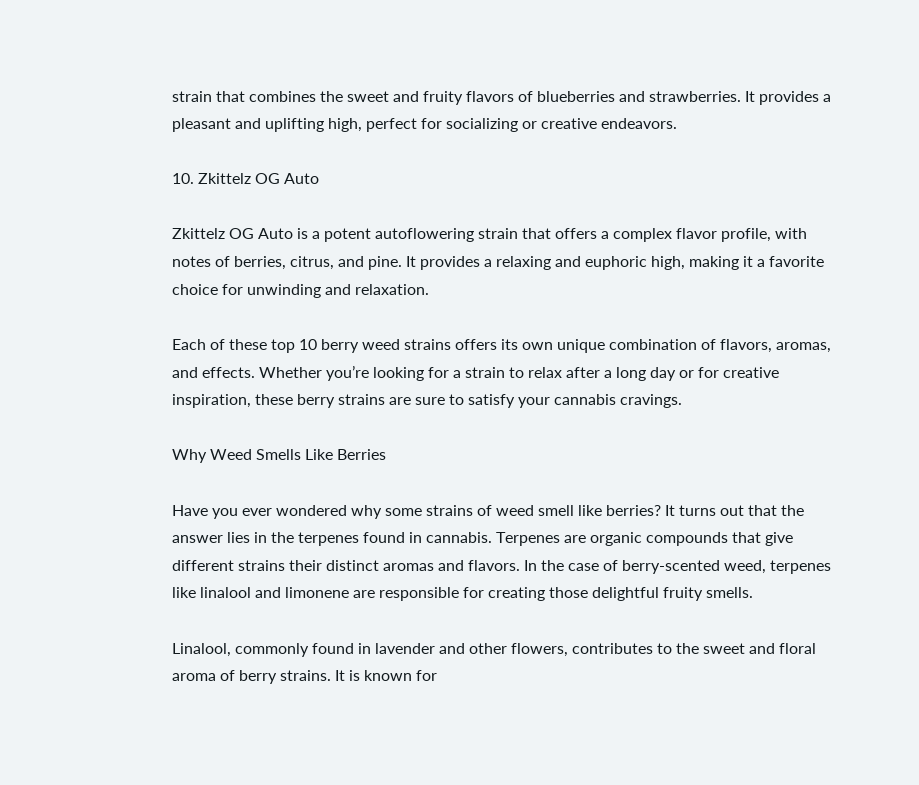strain that combines the sweet and fruity flavors of blueberries and strawberries. It provides a pleasant and uplifting high, perfect for socializing or creative endeavors.

10. Zkittelz OG Auto

Zkittelz OG Auto is a potent autoflowering strain that offers a complex flavor profile, with notes of berries, citrus, and pine. It provides a relaxing and euphoric high, making it a favorite choice for unwinding and relaxation.

Each of these top 10 berry weed strains offers its own unique combination of flavors, aromas, and effects. Whether you’re looking for a strain to relax after a long day or for creative inspiration, these berry strains are sure to satisfy your cannabis cravings.

Why Weed Smells Like Berries

Have you ever wondered why some strains of weed smell like berries? It turns out that the answer lies in the terpenes found in cannabis. Terpenes are organic compounds that give different strains their distinct aromas and flavors. In the case of berry-scented weed, terpenes like linalool and limonene are responsible for creating those delightful fruity smells.

Linalool, commonly found in lavender and other flowers, contributes to the sweet and floral aroma of berry strains. It is known for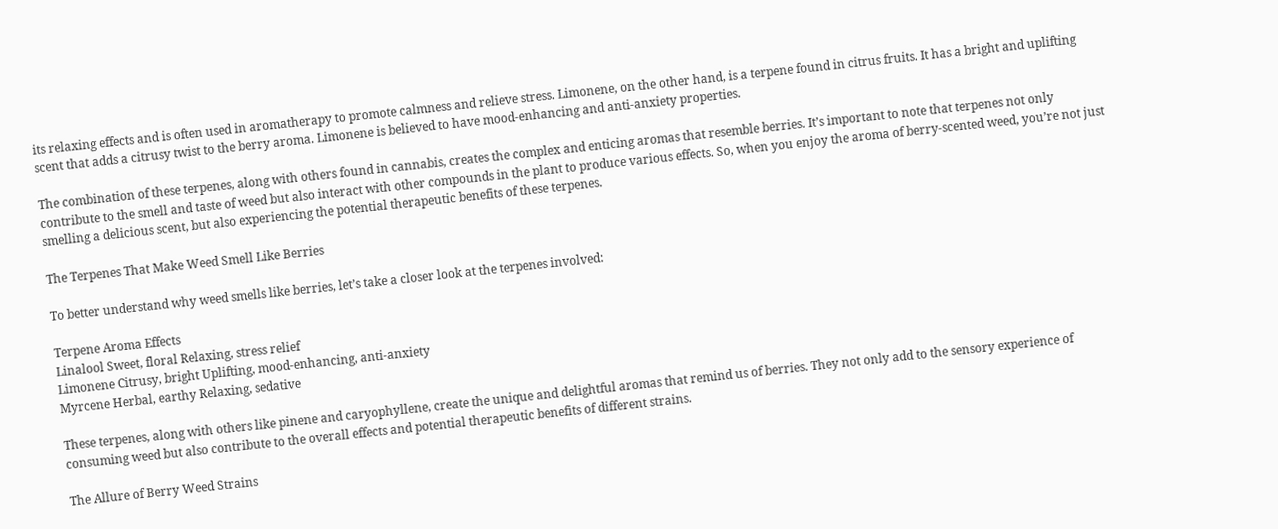its relaxing effects and is often used in aromatherapy to promote calmness and relieve stress. Limonene, on the other hand, is a terpene found in citrus fruits. It has a bright and uplifting scent that adds a citrusy twist to the berry aroma. Limonene is believed to have mood-enhancing and anti-anxiety properties.

The combination of these terpenes, along with others found in cannabis, creates the complex and enticing aromas that resemble berries. It’s important to note that terpenes not only contribute to the smell and taste of weed but also interact with other compounds in the plant to produce various effects. So, when you enjoy the aroma of berry-scented weed, you’re not just smelling a delicious scent, but also experiencing the potential therapeutic benefits of these terpenes.

The Terpenes That Make Weed Smell Like Berries

To better understand why weed smells like berries, let’s take a closer look at the terpenes involved:

Terpene Aroma Effects
Linalool Sweet, floral Relaxing, stress relief
Limonene Citrusy, bright Uplifting, mood-enhancing, anti-anxiety
Myrcene Herbal, earthy Relaxing, sedative

These terpenes, along with others like pinene and caryophyllene, create the unique and delightful aromas that remind us of berries. They not only add to the sensory experience of consuming weed but also contribute to the overall effects and potential therapeutic benefits of different strains.

The Allure of Berry Weed Strains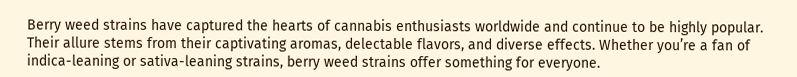Berry weed strains have captured the hearts of cannabis enthusiasts worldwide and continue to be highly popular. Their allure stems from their captivating aromas, delectable flavors, and diverse effects. Whether you’re a fan of indica-leaning or sativa-leaning strains, berry weed strains offer something for everyone.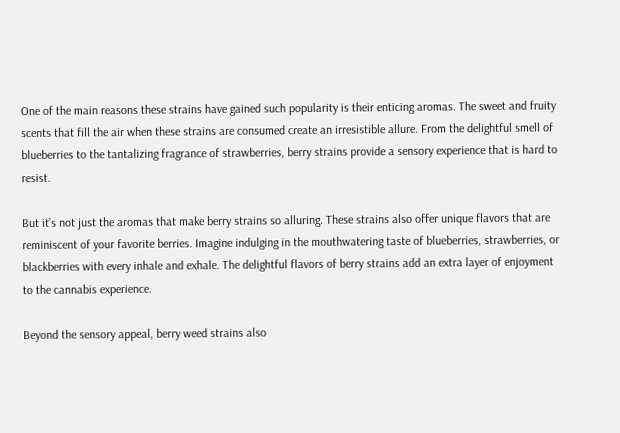One of the main reasons these strains have gained such popularity is their enticing aromas. The sweet and fruity scents that fill the air when these strains are consumed create an irresistible allure. From the delightful smell of blueberries to the tantalizing fragrance of strawberries, berry strains provide a sensory experience that is hard to resist.

But it’s not just the aromas that make berry strains so alluring. These strains also offer unique flavors that are reminiscent of your favorite berries. Imagine indulging in the mouthwatering taste of blueberries, strawberries, or blackberries with every inhale and exhale. The delightful flavors of berry strains add an extra layer of enjoyment to the cannabis experience.

Beyond the sensory appeal, berry weed strains also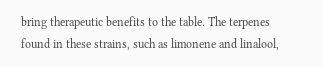bring therapeutic benefits to the table. The terpenes found in these strains, such as limonene and linalool,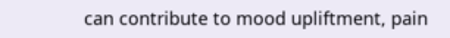can contribute to mood upliftment, pain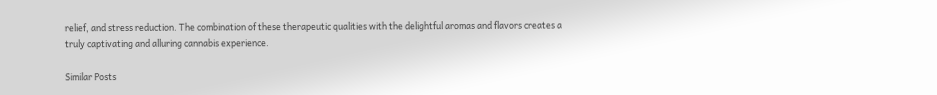relief, and stress reduction. The combination of these therapeutic qualities with the delightful aromas and flavors creates a truly captivating and alluring cannabis experience.

Similar Posts